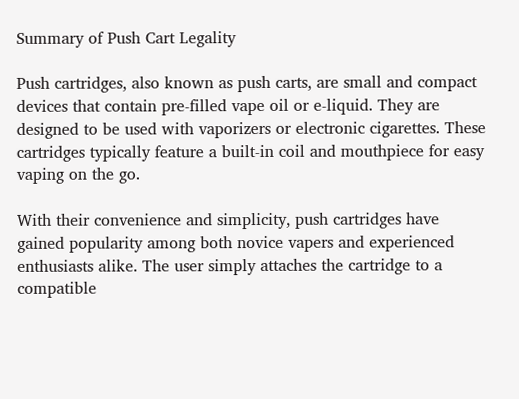Summary of Push Cart Legality

Push cartridges, also known as push carts, are small and compact devices that contain pre-filled vape oil or e-liquid. They are designed to be used with vaporizers or electronic cigarettes. These cartridges typically feature a built-in coil and mouthpiece for easy vaping on the go.

With their convenience and simplicity, push cartridges have gained popularity among both novice vapers and experienced enthusiasts alike. The user simply attaches the cartridge to a compatible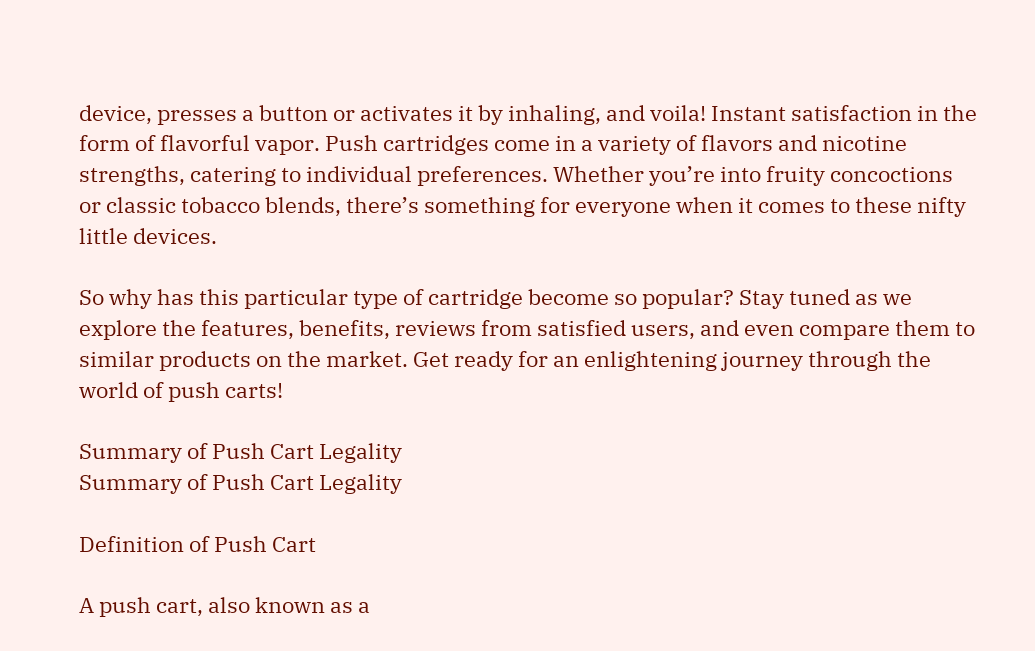device, presses a button or activates it by inhaling, and voila! Instant satisfaction in the form of flavorful vapor. Push cartridges come in a variety of flavors and nicotine strengths, catering to individual preferences. Whether you’re into fruity concoctions or classic tobacco blends, there’s something for everyone when it comes to these nifty little devices.

So why has this particular type of cartridge become so popular? Stay tuned as we explore the features, benefits, reviews from satisfied users, and even compare them to similar products on the market. Get ready for an enlightening journey through the world of push carts!

Summary of Push Cart Legality
Summary of Push Cart Legality

Definition of Push Cart

A push cart, also known as a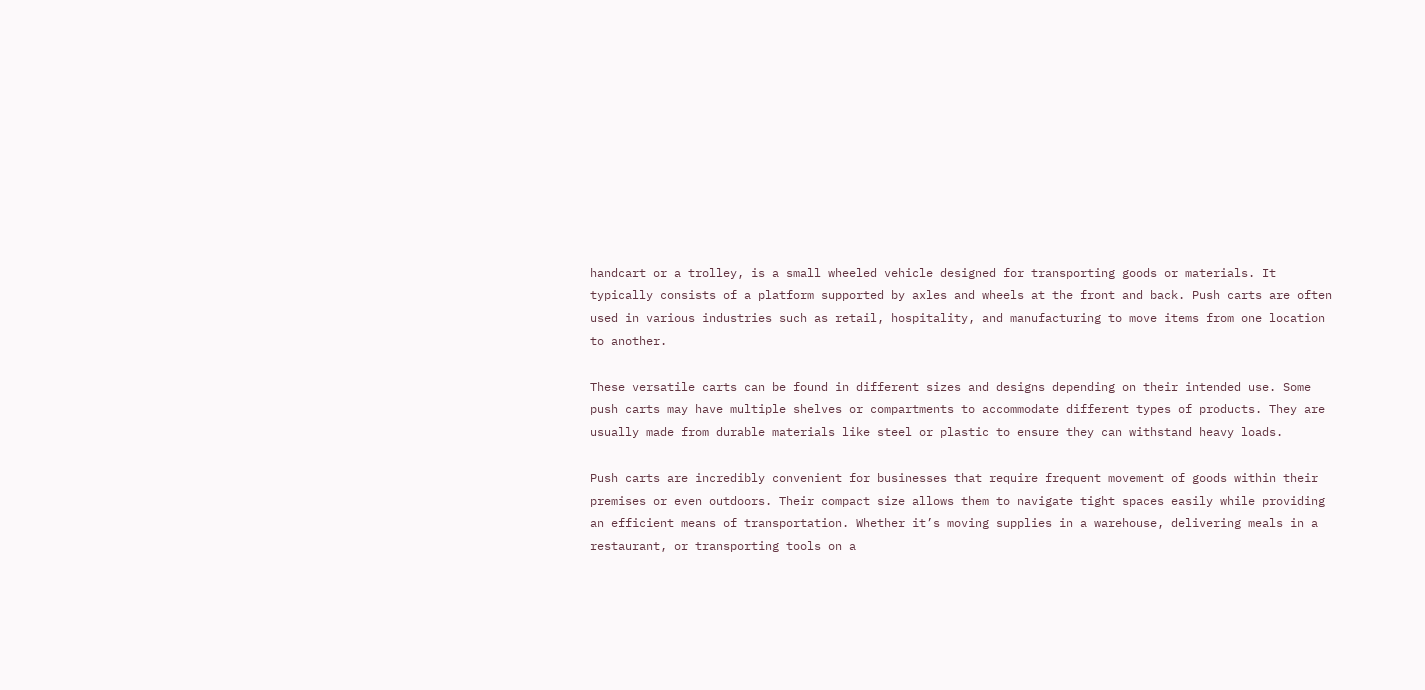handcart or a trolley, is a small wheeled vehicle designed for transporting goods or materials. It typically consists of a platform supported by axles and wheels at the front and back. Push carts are often used in various industries such as retail, hospitality, and manufacturing to move items from one location to another.

These versatile carts can be found in different sizes and designs depending on their intended use. Some push carts may have multiple shelves or compartments to accommodate different types of products. They are usually made from durable materials like steel or plastic to ensure they can withstand heavy loads.

Push carts are incredibly convenient for businesses that require frequent movement of goods within their premises or even outdoors. Their compact size allows them to navigate tight spaces easily while providing an efficient means of transportation. Whether it’s moving supplies in a warehouse, delivering meals in a restaurant, or transporting tools on a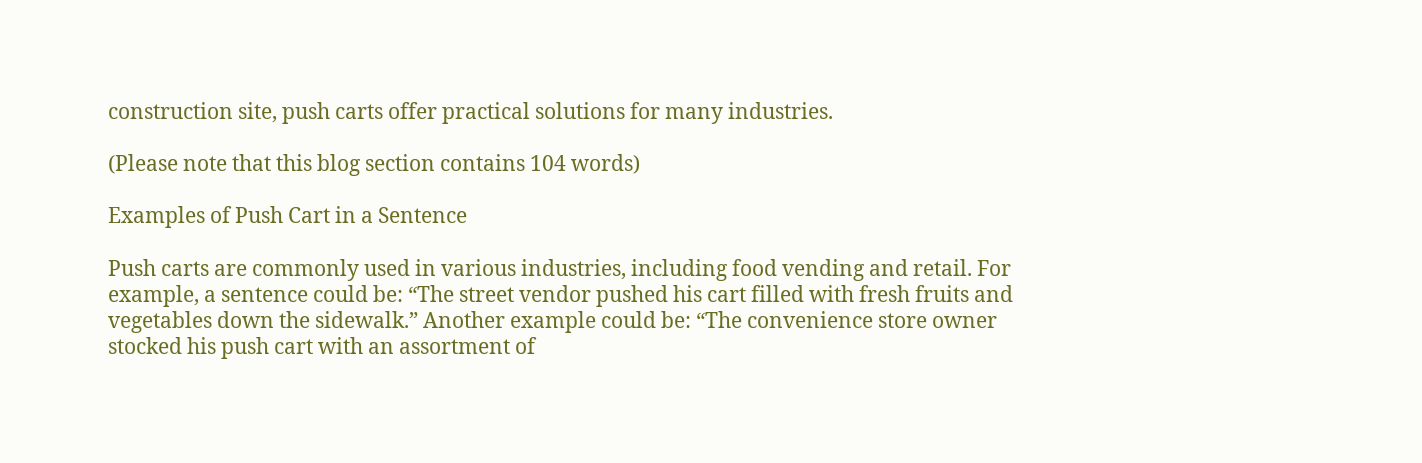construction site, push carts offer practical solutions for many industries.

(Please note that this blog section contains 104 words)

Examples of Push Cart in a Sentence

Push carts are commonly used in various industries, including food vending and retail. For example, a sentence could be: “The street vendor pushed his cart filled with fresh fruits and vegetables down the sidewalk.” Another example could be: “The convenience store owner stocked his push cart with an assortment of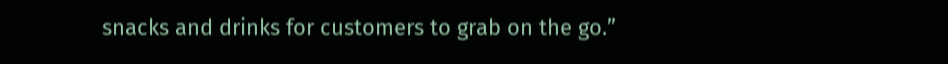snacks and drinks for customers to grab on the go.”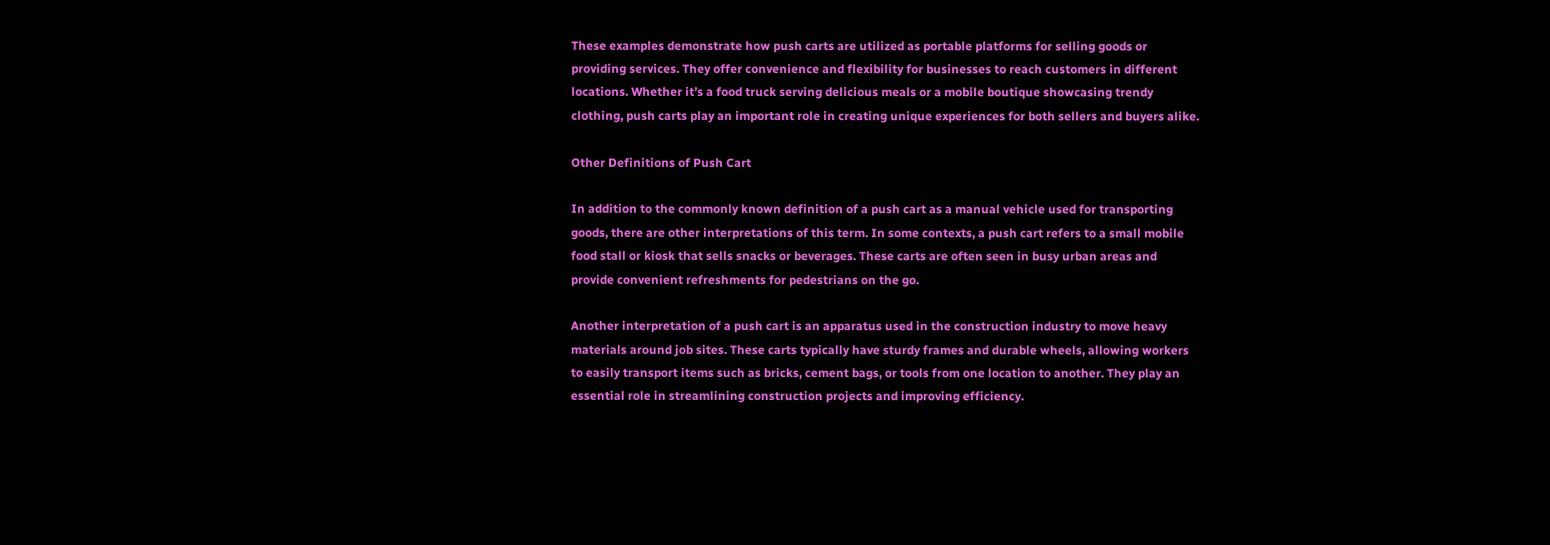These examples demonstrate how push carts are utilized as portable platforms for selling goods or providing services. They offer convenience and flexibility for businesses to reach customers in different locations. Whether it’s a food truck serving delicious meals or a mobile boutique showcasing trendy clothing, push carts play an important role in creating unique experiences for both sellers and buyers alike.

Other Definitions of Push Cart

In addition to the commonly known definition of a push cart as a manual vehicle used for transporting goods, there are other interpretations of this term. In some contexts, a push cart refers to a small mobile food stall or kiosk that sells snacks or beverages. These carts are often seen in busy urban areas and provide convenient refreshments for pedestrians on the go.

Another interpretation of a push cart is an apparatus used in the construction industry to move heavy materials around job sites. These carts typically have sturdy frames and durable wheels, allowing workers to easily transport items such as bricks, cement bags, or tools from one location to another. They play an essential role in streamlining construction projects and improving efficiency.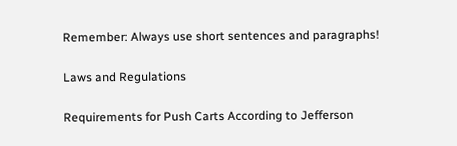Remember: Always use short sentences and paragraphs!

Laws and Regulations

Requirements for Push Carts According to Jefferson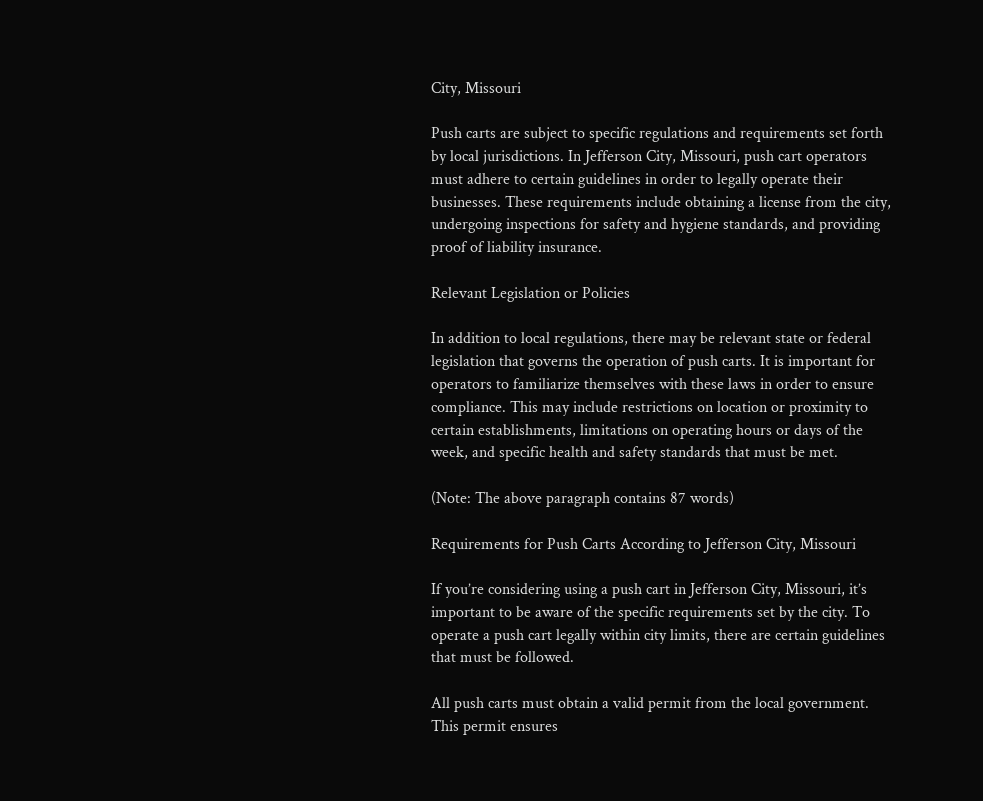City, Missouri

Push carts are subject to specific regulations and requirements set forth by local jurisdictions. In Jefferson City, Missouri, push cart operators must adhere to certain guidelines in order to legally operate their businesses. These requirements include obtaining a license from the city, undergoing inspections for safety and hygiene standards, and providing proof of liability insurance.

Relevant Legislation or Policies

In addition to local regulations, there may be relevant state or federal legislation that governs the operation of push carts. It is important for operators to familiarize themselves with these laws in order to ensure compliance. This may include restrictions on location or proximity to certain establishments, limitations on operating hours or days of the week, and specific health and safety standards that must be met.

(Note: The above paragraph contains 87 words)

Requirements for Push Carts According to Jefferson City, Missouri

If you’re considering using a push cart in Jefferson City, Missouri, it’s important to be aware of the specific requirements set by the city. To operate a push cart legally within city limits, there are certain guidelines that must be followed.

All push carts must obtain a valid permit from the local government. This permit ensures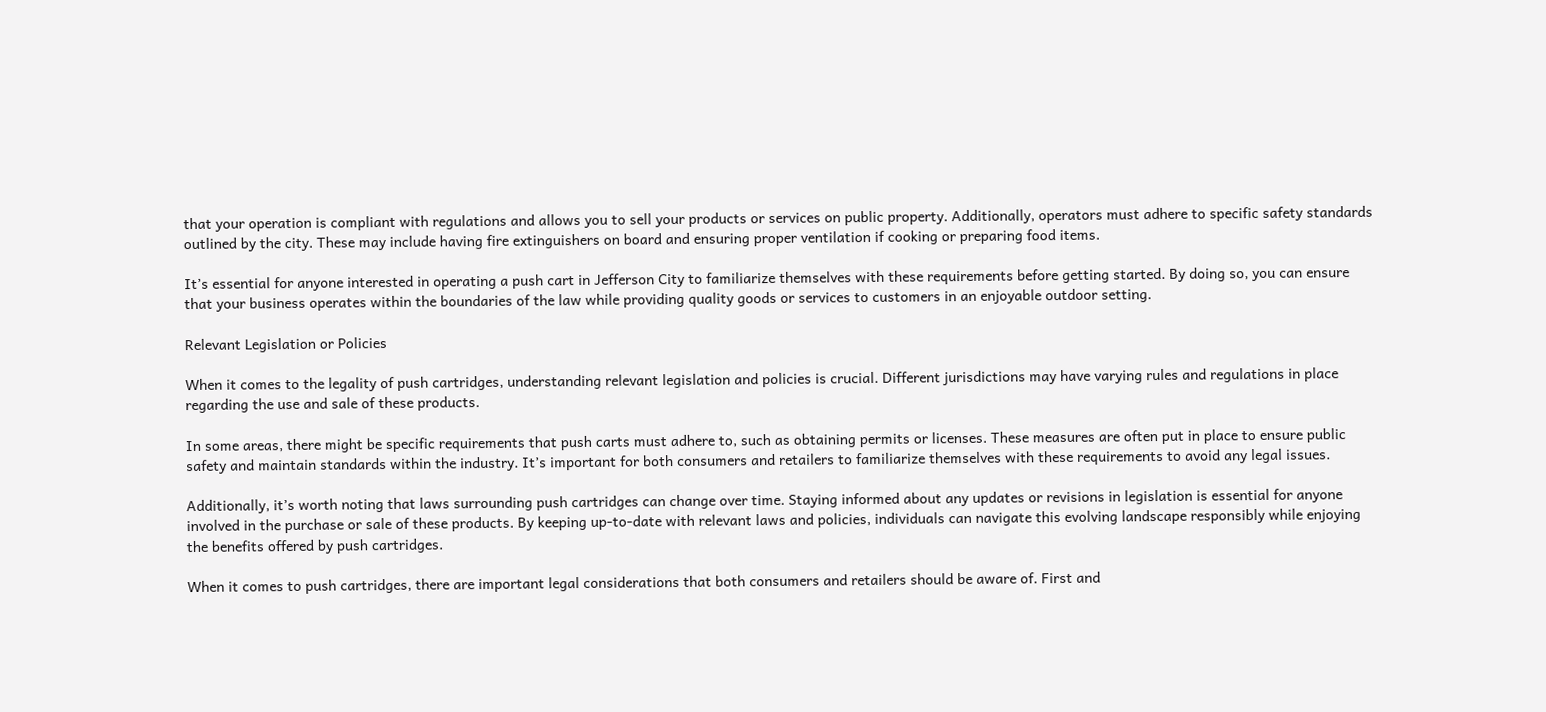that your operation is compliant with regulations and allows you to sell your products or services on public property. Additionally, operators must adhere to specific safety standards outlined by the city. These may include having fire extinguishers on board and ensuring proper ventilation if cooking or preparing food items.

It’s essential for anyone interested in operating a push cart in Jefferson City to familiarize themselves with these requirements before getting started. By doing so, you can ensure that your business operates within the boundaries of the law while providing quality goods or services to customers in an enjoyable outdoor setting.

Relevant Legislation or Policies

When it comes to the legality of push cartridges, understanding relevant legislation and policies is crucial. Different jurisdictions may have varying rules and regulations in place regarding the use and sale of these products.

In some areas, there might be specific requirements that push carts must adhere to, such as obtaining permits or licenses. These measures are often put in place to ensure public safety and maintain standards within the industry. It’s important for both consumers and retailers to familiarize themselves with these requirements to avoid any legal issues.

Additionally, it’s worth noting that laws surrounding push cartridges can change over time. Staying informed about any updates or revisions in legislation is essential for anyone involved in the purchase or sale of these products. By keeping up-to-date with relevant laws and policies, individuals can navigate this evolving landscape responsibly while enjoying the benefits offered by push cartridges.

When it comes to push cartridges, there are important legal considerations that both consumers and retailers should be aware of. First and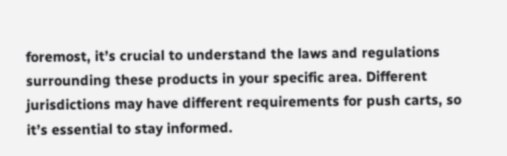foremost, it’s crucial to understand the laws and regulations surrounding these products in your specific area. Different jurisdictions may have different requirements for push carts, so it’s essential to stay informed.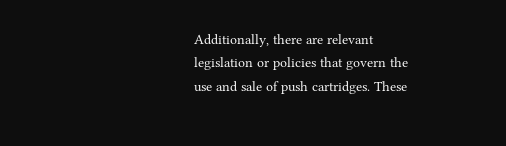Additionally, there are relevant legislation or policies that govern the use and sale of push cartridges. These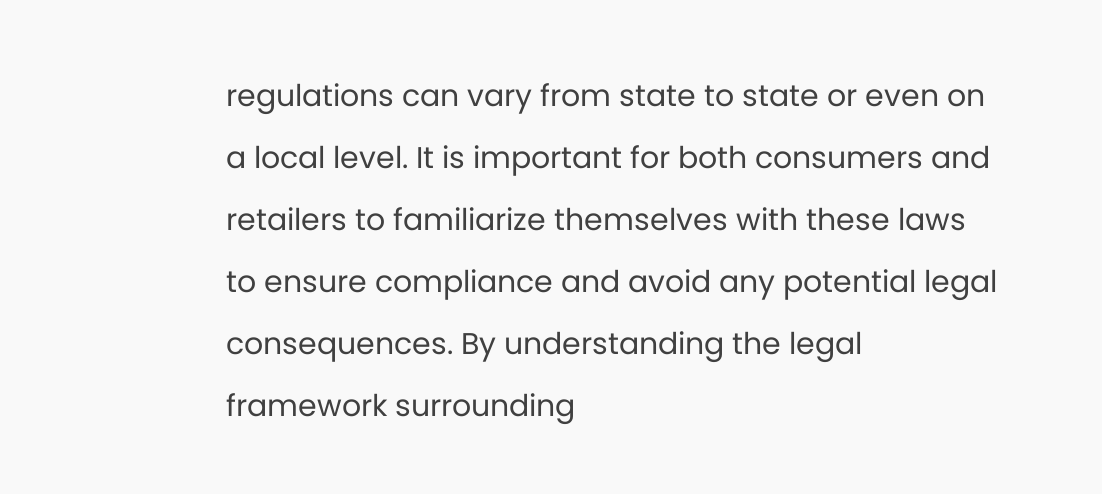regulations can vary from state to state or even on a local level. It is important for both consumers and retailers to familiarize themselves with these laws to ensure compliance and avoid any potential legal consequences. By understanding the legal framework surrounding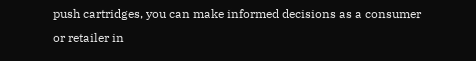push cartridges, you can make informed decisions as a consumer or retailer in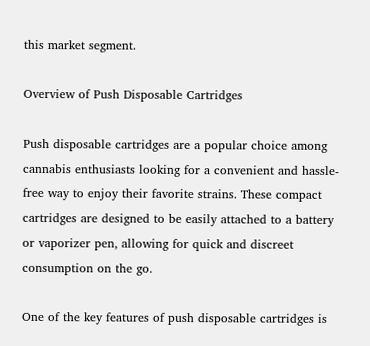this market segment.

Overview of Push Disposable Cartridges

Push disposable cartridges are a popular choice among cannabis enthusiasts looking for a convenient and hassle-free way to enjoy their favorite strains. These compact cartridges are designed to be easily attached to a battery or vaporizer pen, allowing for quick and discreet consumption on the go.

One of the key features of push disposable cartridges is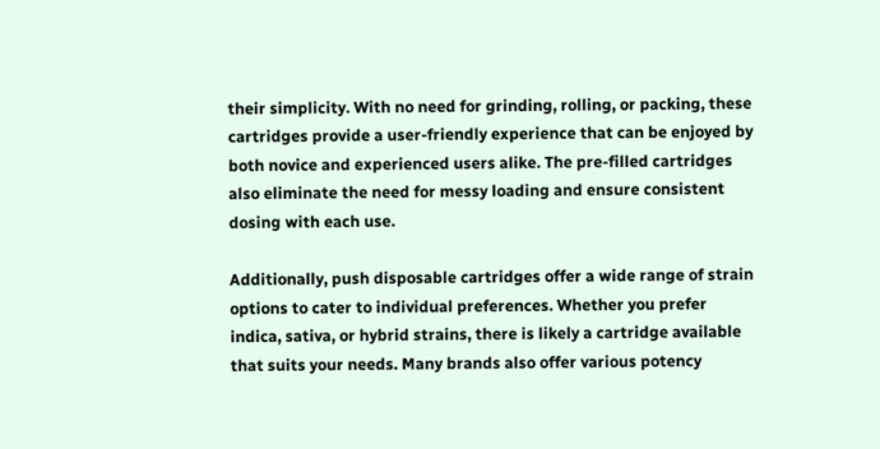their simplicity. With no need for grinding, rolling, or packing, these cartridges provide a user-friendly experience that can be enjoyed by both novice and experienced users alike. The pre-filled cartridges also eliminate the need for messy loading and ensure consistent dosing with each use.

Additionally, push disposable cartridges offer a wide range of strain options to cater to individual preferences. Whether you prefer indica, sativa, or hybrid strains, there is likely a cartridge available that suits your needs. Many brands also offer various potency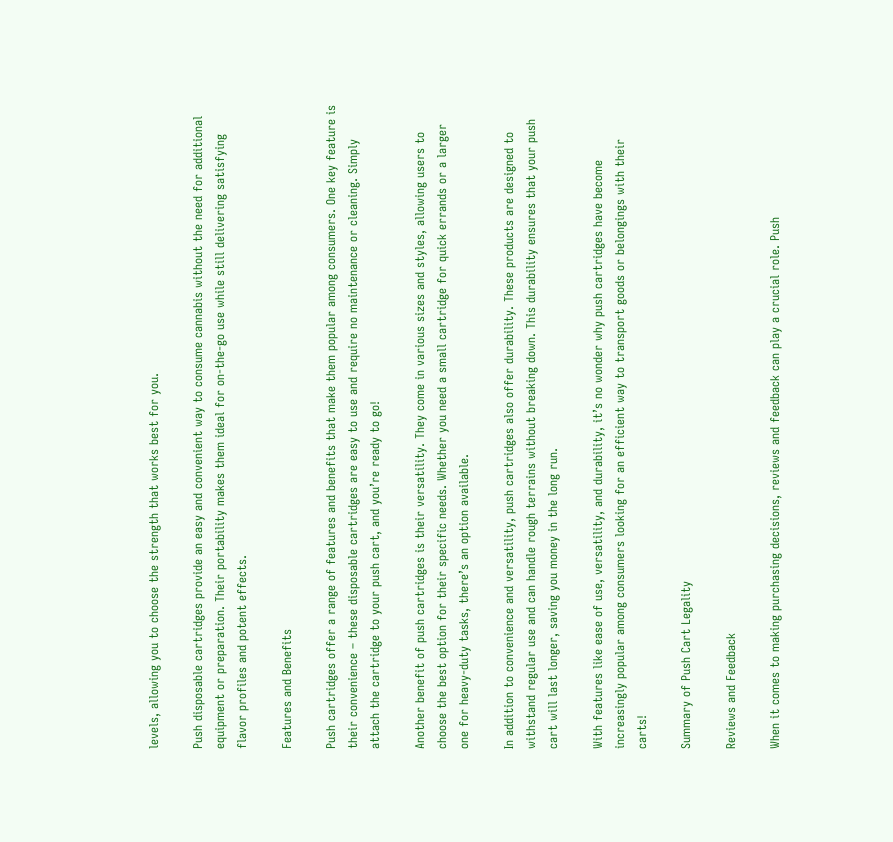levels, allowing you to choose the strength that works best for you.

Push disposable cartridges provide an easy and convenient way to consume cannabis without the need for additional equipment or preparation. Their portability makes them ideal for on-the-go use while still delivering satisfying flavor profiles and potent effects.

Features and Benefits

Push cartridges offer a range of features and benefits that make them popular among consumers. One key feature is their convenience – these disposable cartridges are easy to use and require no maintenance or cleaning. Simply attach the cartridge to your push cart, and you’re ready to go!

Another benefit of push cartridges is their versatility. They come in various sizes and styles, allowing users to choose the best option for their specific needs. Whether you need a small cartridge for quick errands or a larger one for heavy-duty tasks, there’s an option available.

In addition to convenience and versatility, push cartridges also offer durability. These products are designed to withstand regular use and can handle rough terrains without breaking down. This durability ensures that your push cart will last longer, saving you money in the long run.

With features like ease of use, versatility, and durability, it’s no wonder why push cartridges have become increasingly popular among consumers looking for an efficient way to transport goods or belongings with their carts!

Summary of Push Cart Legality

Reviews and Feedback

When it comes to making purchasing decisions, reviews and feedback can play a crucial role. Push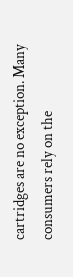cartridges are no exception. Many consumers rely on the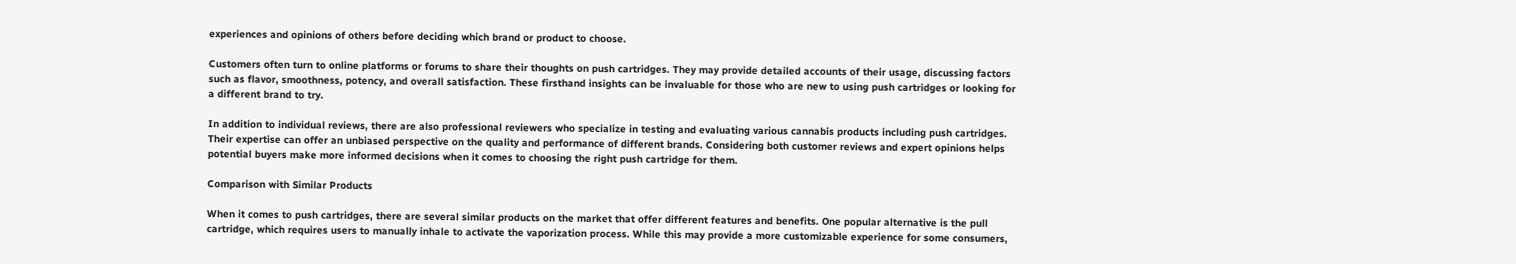experiences and opinions of others before deciding which brand or product to choose.

Customers often turn to online platforms or forums to share their thoughts on push cartridges. They may provide detailed accounts of their usage, discussing factors such as flavor, smoothness, potency, and overall satisfaction. These firsthand insights can be invaluable for those who are new to using push cartridges or looking for a different brand to try.

In addition to individual reviews, there are also professional reviewers who specialize in testing and evaluating various cannabis products including push cartridges. Their expertise can offer an unbiased perspective on the quality and performance of different brands. Considering both customer reviews and expert opinions helps potential buyers make more informed decisions when it comes to choosing the right push cartridge for them.

Comparison with Similar Products

When it comes to push cartridges, there are several similar products on the market that offer different features and benefits. One popular alternative is the pull cartridge, which requires users to manually inhale to activate the vaporization process. While this may provide a more customizable experience for some consumers,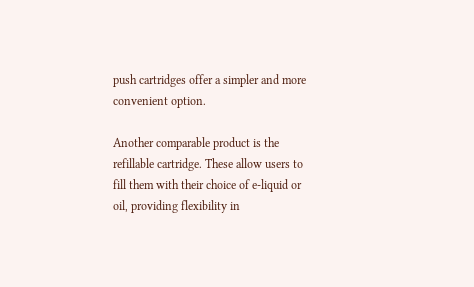push cartridges offer a simpler and more convenient option.

Another comparable product is the refillable cartridge. These allow users to fill them with their choice of e-liquid or oil, providing flexibility in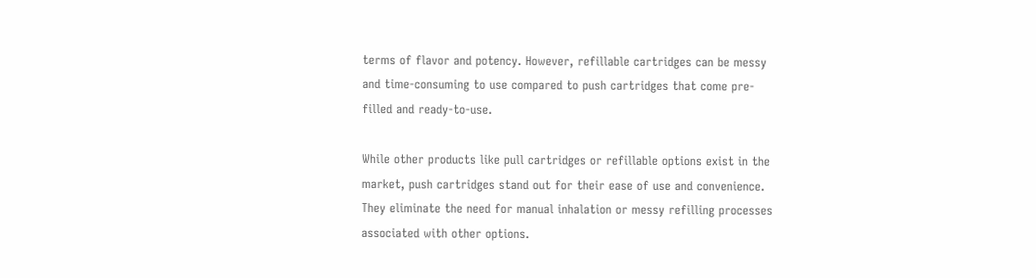terms of flavor and potency. However, refillable cartridges can be messy and time-consuming to use compared to push cartridges that come pre-filled and ready-to-use.

While other products like pull cartridges or refillable options exist in the market, push cartridges stand out for their ease of use and convenience. They eliminate the need for manual inhalation or messy refilling processes associated with other options.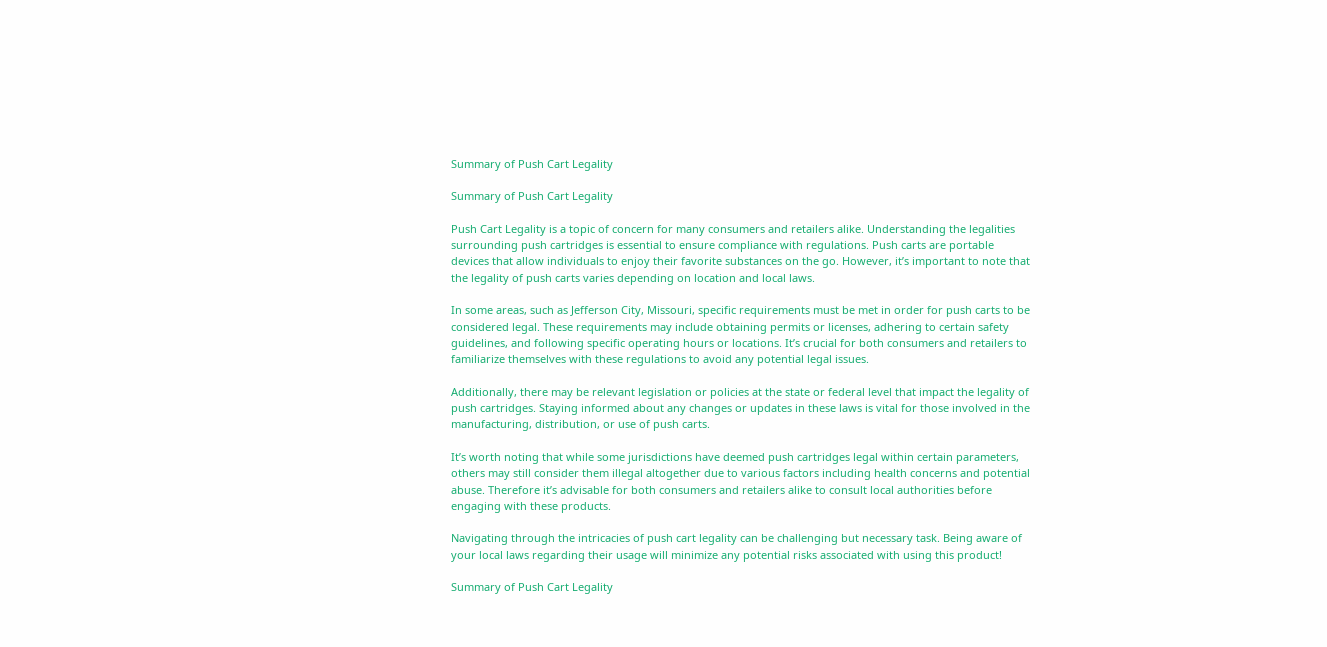Summary of Push Cart Legality

Summary of Push Cart Legality

Push Cart Legality is a topic of concern for many consumers and retailers alike. Understanding the legalities surrounding push cartridges is essential to ensure compliance with regulations. Push carts are portable devices that allow individuals to enjoy their favorite substances on the go. However, it’s important to note that the legality of push carts varies depending on location and local laws.

In some areas, such as Jefferson City, Missouri, specific requirements must be met in order for push carts to be considered legal. These requirements may include obtaining permits or licenses, adhering to certain safety guidelines, and following specific operating hours or locations. It’s crucial for both consumers and retailers to familiarize themselves with these regulations to avoid any potential legal issues.

Additionally, there may be relevant legislation or policies at the state or federal level that impact the legality of push cartridges. Staying informed about any changes or updates in these laws is vital for those involved in the manufacturing, distribution, or use of push carts.

It’s worth noting that while some jurisdictions have deemed push cartridges legal within certain parameters, others may still consider them illegal altogether due to various factors including health concerns and potential abuse. Therefore it’s advisable for both consumers and retailers alike to consult local authorities before engaging with these products.

Navigating through the intricacies of push cart legality can be challenging but necessary task. Being aware of your local laws regarding their usage will minimize any potential risks associated with using this product!

Summary of Push Cart Legality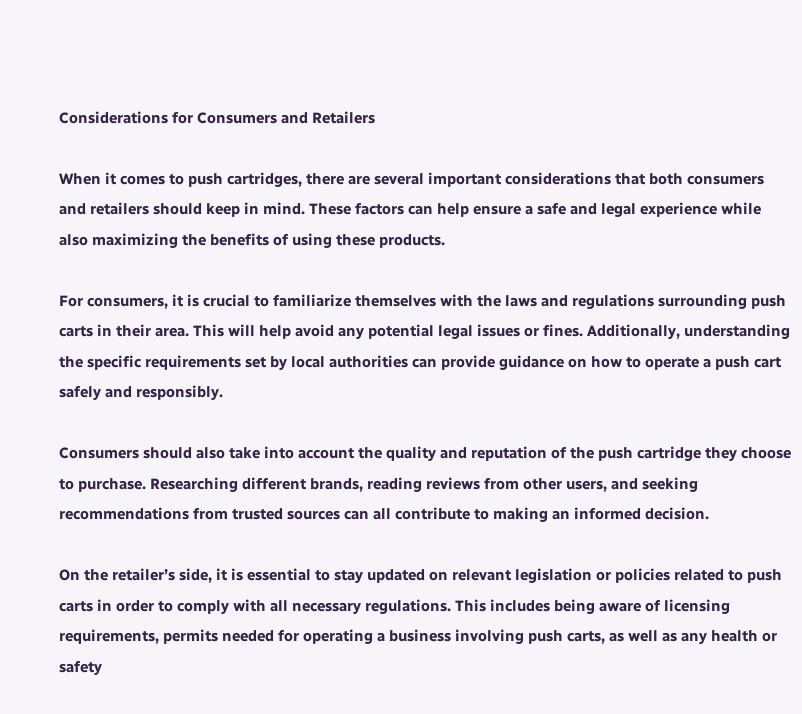Considerations for Consumers and Retailers

When it comes to push cartridges, there are several important considerations that both consumers and retailers should keep in mind. These factors can help ensure a safe and legal experience while also maximizing the benefits of using these products.

For consumers, it is crucial to familiarize themselves with the laws and regulations surrounding push carts in their area. This will help avoid any potential legal issues or fines. Additionally, understanding the specific requirements set by local authorities can provide guidance on how to operate a push cart safely and responsibly.

Consumers should also take into account the quality and reputation of the push cartridge they choose to purchase. Researching different brands, reading reviews from other users, and seeking recommendations from trusted sources can all contribute to making an informed decision.

On the retailer’s side, it is essential to stay updated on relevant legislation or policies related to push carts in order to comply with all necessary regulations. This includes being aware of licensing requirements, permits needed for operating a business involving push carts, as well as any health or safety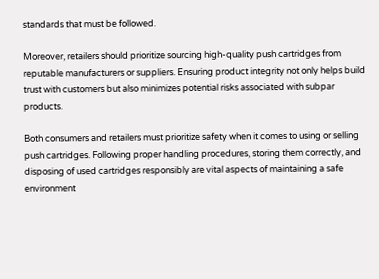standards that must be followed.

Moreover, retailers should prioritize sourcing high-quality push cartridges from reputable manufacturers or suppliers. Ensuring product integrity not only helps build trust with customers but also minimizes potential risks associated with subpar products.

Both consumers and retailers must prioritize safety when it comes to using or selling push cartridges. Following proper handling procedures, storing them correctly, and disposing of used cartridges responsibly are vital aspects of maintaining a safe environment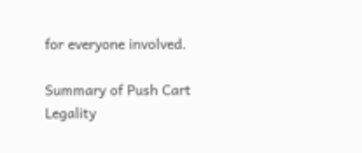for everyone involved.

Summary of Push Cart Legality